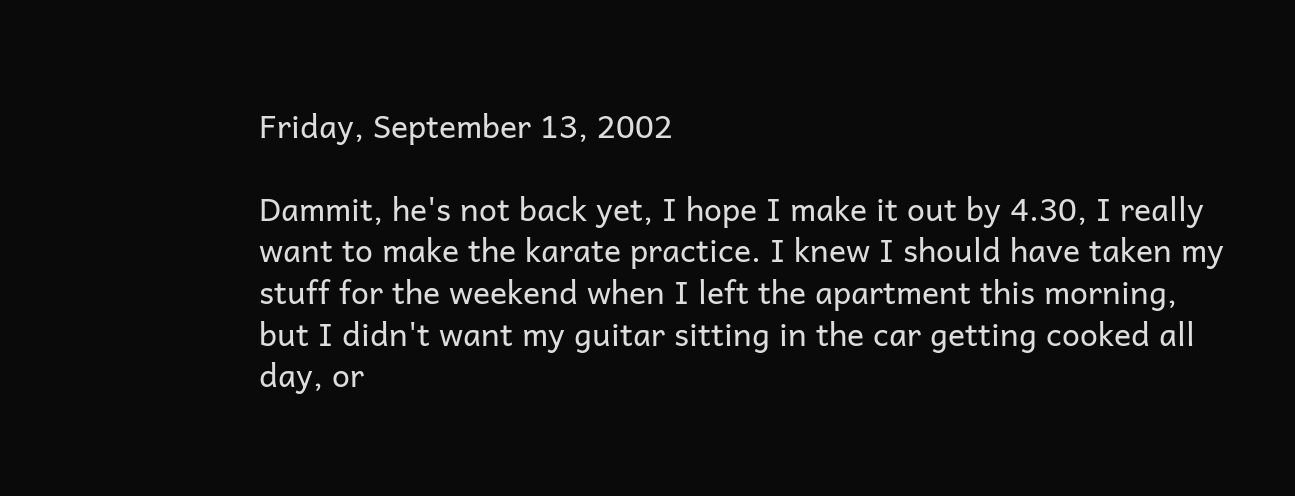Friday, September 13, 2002

Dammit, he's not back yet, I hope I make it out by 4.30, I really want to make the karate practice. I knew I should have taken my stuff for the weekend when I left the apartment this morning, but I didn't want my guitar sitting in the car getting cooked all day, or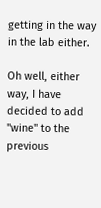getting in the way in the lab either.

Oh well, either way, I have decided to add "wine" to the previous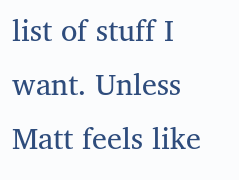list of stuff I want. Unless Matt feels like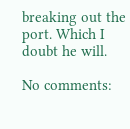breaking out the port. Which I doubt he will.

No comments: